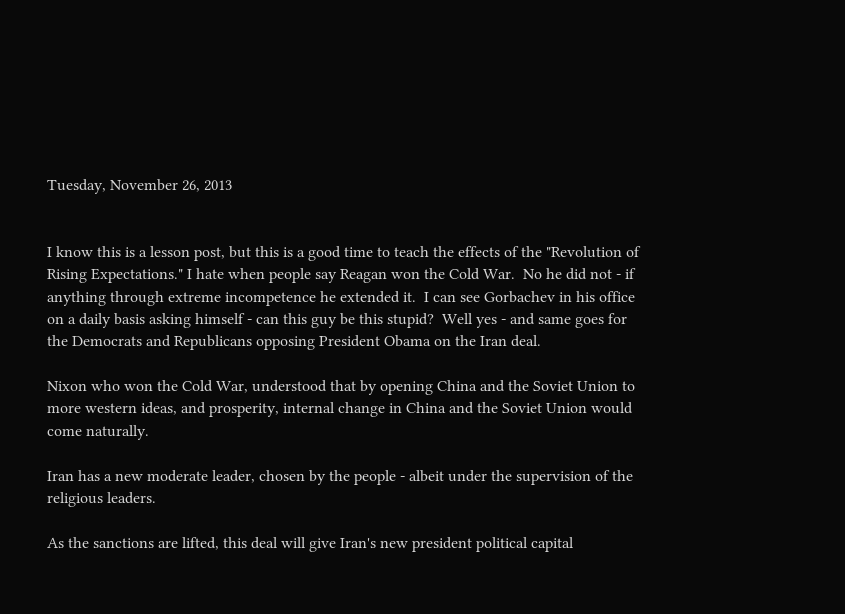Tuesday, November 26, 2013


I know this is a lesson post, but this is a good time to teach the effects of the "Revolution of Rising Expectations." I hate when people say Reagan won the Cold War.  No he did not - if anything through extreme incompetence he extended it.  I can see Gorbachev in his office on a daily basis asking himself - can this guy be this stupid?  Well yes - and same goes for the Democrats and Republicans opposing President Obama on the Iran deal.

Nixon who won the Cold War, understood that by opening China and the Soviet Union to more western ideas, and prosperity, internal change in China and the Soviet Union would come naturally.

Iran has a new moderate leader, chosen by the people - albeit under the supervision of the religious leaders.

As the sanctions are lifted, this deal will give Iran's new president political capital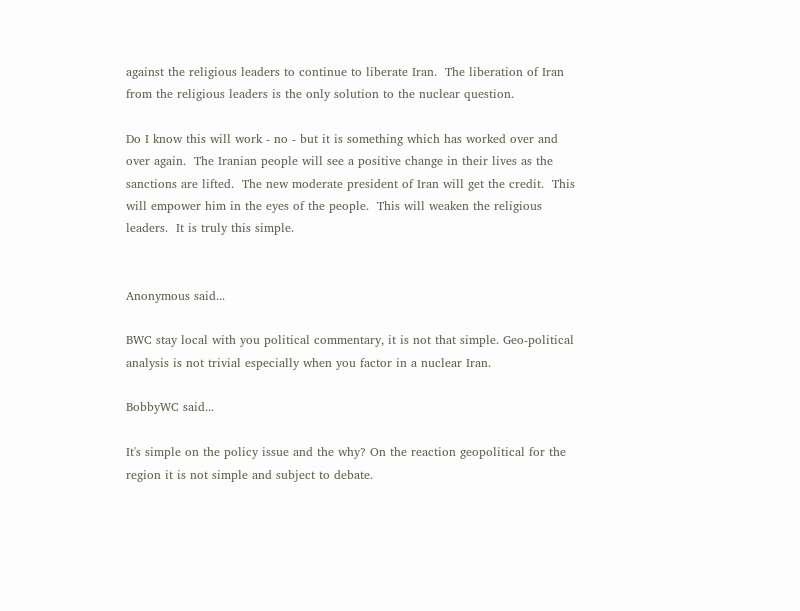against the religious leaders to continue to liberate Iran.  The liberation of Iran from the religious leaders is the only solution to the nuclear question.

Do I know this will work - no - but it is something which has worked over and over again.  The Iranian people will see a positive change in their lives as the sanctions are lifted.  The new moderate president of Iran will get the credit.  This will empower him in the eyes of the people.  This will weaken the religious leaders.  It is truly this simple.


Anonymous said...

BWC stay local with you political commentary, it is not that simple. Geo-political analysis is not trivial especially when you factor in a nuclear Iran.

BobbyWC said...

It's simple on the policy issue and the why? On the reaction geopolitical for the region it is not simple and subject to debate.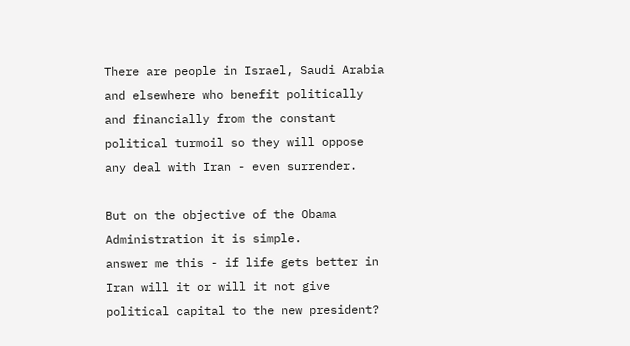There are people in Israel, Saudi Arabia and elsewhere who benefit politically and financially from the constant political turmoil so they will oppose any deal with Iran - even surrender.

But on the objective of the Obama Administration it is simple.
answer me this - if life gets better in Iran will it or will it not give political capital to the new president?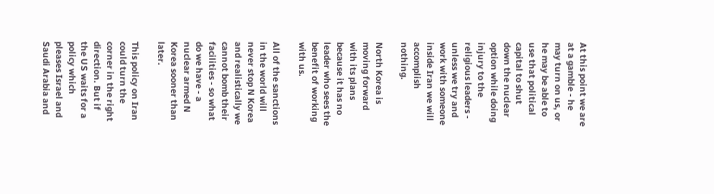At this point we are at a gamble - he may turn on us, or he may be able to use that political capital to shut down the nuclear option while doing injury to the religious leaders - unless we try and work with someone inside Iran we will accomplish nothing.

North Korea is moving forward with its plans because it has no leader who sees the benefit of working with us.

All of the sanctions in the world will never stop N Korea and realistically we cannot bomb their facilities - so what do we have - a nuclear armed N Korea sooner than later.

This policy on Iran could turn the corner in the right direction. But if the US waits for a policy which pleases Israel and Saudi Arabia and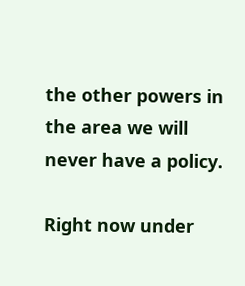the other powers in the area we will never have a policy.

Right now under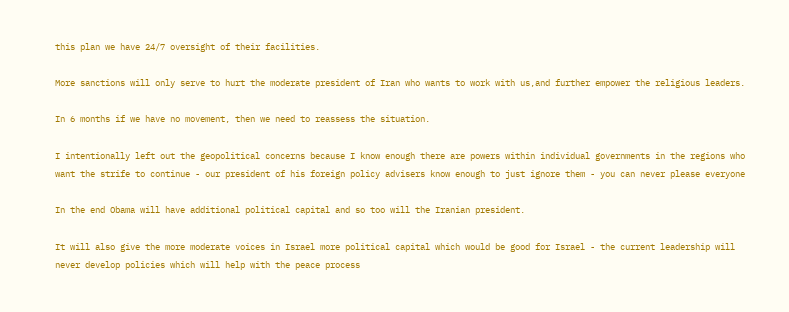this plan we have 24/7 oversight of their facilities.

More sanctions will only serve to hurt the moderate president of Iran who wants to work with us,and further empower the religious leaders.

In 6 months if we have no movement, then we need to reassess the situation.

I intentionally left out the geopolitical concerns because I know enough there are powers within individual governments in the regions who want the strife to continue - our president of his foreign policy advisers know enough to just ignore them - you can never please everyone

In the end Obama will have additional political capital and so too will the Iranian president.

It will also give the more moderate voices in Israel more political capital which would be good for Israel - the current leadership will never develop policies which will help with the peace process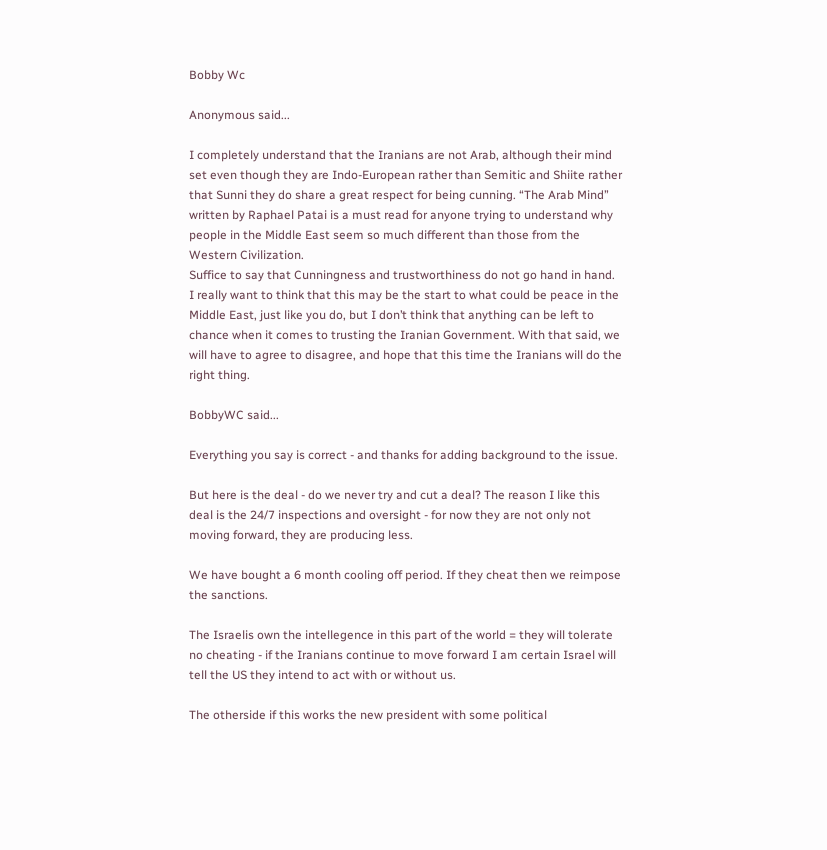Bobby Wc

Anonymous said...

I completely understand that the Iranians are not Arab, although their mind set even though they are Indo-European rather than Semitic and Shiite rather that Sunni they do share a great respect for being cunning. “The Arab Mind” written by Raphael Patai is a must read for anyone trying to understand why people in the Middle East seem so much different than those from the Western Civilization.
Suffice to say that Cunningness and trustworthiness do not go hand in hand.
I really want to think that this may be the start to what could be peace in the Middle East, just like you do, but I don’t think that anything can be left to chance when it comes to trusting the Iranian Government. With that said, we will have to agree to disagree, and hope that this time the Iranians will do the right thing.

BobbyWC said...

Everything you say is correct - and thanks for adding background to the issue.

But here is the deal - do we never try and cut a deal? The reason I like this deal is the 24/7 inspections and oversight - for now they are not only not moving forward, they are producing less.

We have bought a 6 month cooling off period. If they cheat then we reimpose the sanctions.

The Israelis own the intellegence in this part of the world = they will tolerate no cheating - if the Iranians continue to move forward I am certain Israel will tell the US they intend to act with or without us.

The otherside if this works the new president with some political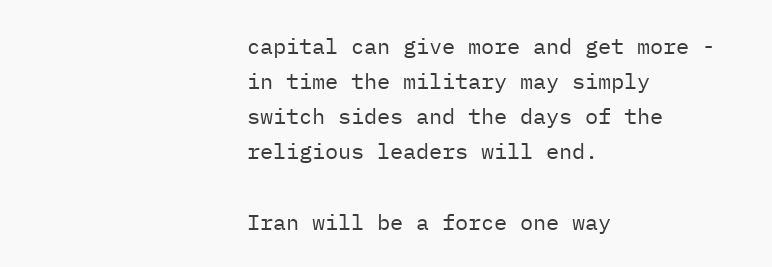capital can give more and get more - in time the military may simply switch sides and the days of the religious leaders will end.

Iran will be a force one way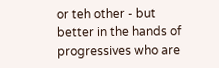or teh other - but better in the hands of progressives who are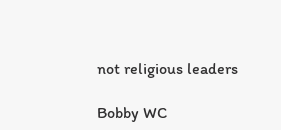not religious leaders

Bobby WC